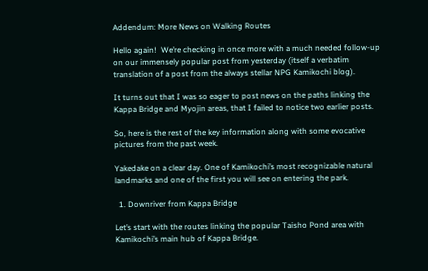Addendum: More News on Walking Routes

Hello again!  We’re checking in once more with a much needed follow-up on our immensely popular post from yesterday (itself a verbatim translation of a post from the always stellar NPG Kamikochi blog).

It turns out that I was so eager to post news on the paths linking the Kappa Bridge and Myojin areas, that I failed to notice two earlier posts.

So, here is the rest of the key information along with some evocative pictures from the past week.

Yakedake on a clear day. One of Kamikochi’s most recognizable natural landmarks and one of the first you will see on entering the park.

  1. Downriver from Kappa Bridge

Let’s start with the routes linking the popular Taisho Pond area with Kamikochi’s main hub of Kappa Bridge.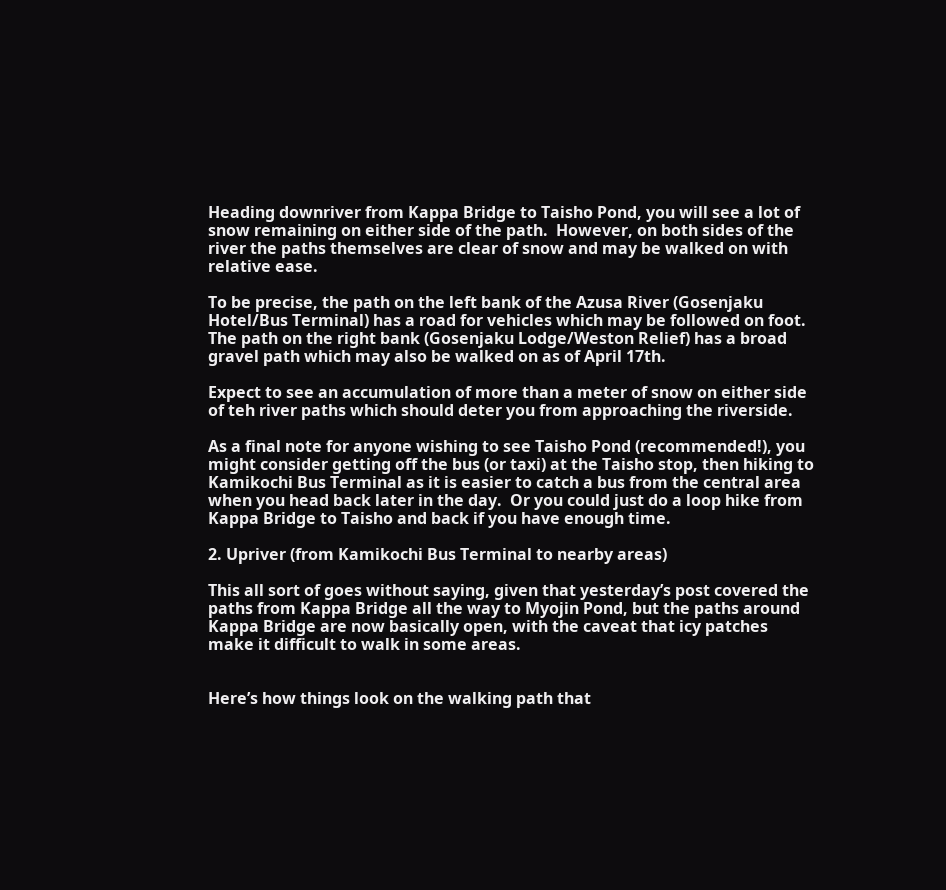Heading downriver from Kappa Bridge to Taisho Pond, you will see a lot of snow remaining on either side of the path.  However, on both sides of the river the paths themselves are clear of snow and may be walked on with relative ease.

To be precise, the path on the left bank of the Azusa River (Gosenjaku Hotel/Bus Terminal) has a road for vehicles which may be followed on foot.  The path on the right bank (Gosenjaku Lodge/Weston Relief) has a broad gravel path which may also be walked on as of April 17th.

Expect to see an accumulation of more than a meter of snow on either side of teh river paths which should deter you from approaching the riverside.

As a final note for anyone wishing to see Taisho Pond (recommended!), you might consider getting off the bus (or taxi) at the Taisho stop, then hiking to Kamikochi Bus Terminal as it is easier to catch a bus from the central area when you head back later in the day.  Or you could just do a loop hike from Kappa Bridge to Taisho and back if you have enough time.

2. Upriver (from Kamikochi Bus Terminal to nearby areas)

This all sort of goes without saying, given that yesterday’s post covered the paths from Kappa Bridge all the way to Myojin Pond, but the paths around Kappa Bridge are now basically open, with the caveat that icy patches make it difficult to walk in some areas.


Here’s how things look on the walking path that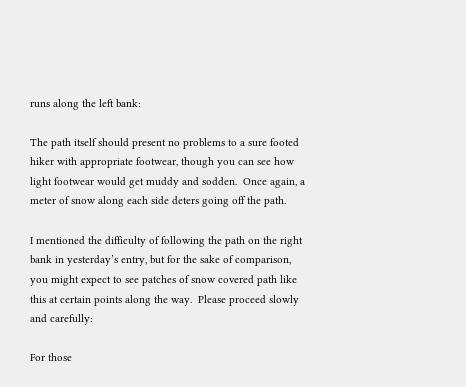runs along the left bank:

The path itself should present no problems to a sure footed hiker with appropriate footwear, though you can see how light footwear would get muddy and sodden.  Once again, a meter of snow along each side deters going off the path.

I mentioned the difficulty of following the path on the right bank in yesterday’s entry, but for the sake of comparison, you might expect to see patches of snow covered path like this at certain points along the way.  Please proceed slowly and carefully:

For those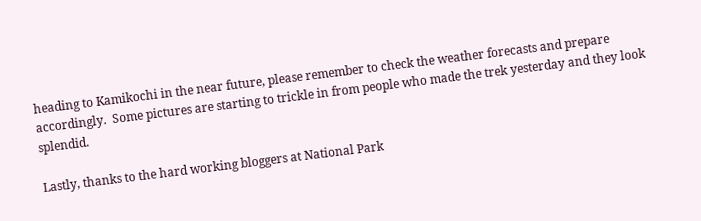heading to Kamikochi in the near future, please remember to check the weather forecasts and prepare accordingly.  Some pictures are starting to trickle in from people who made the trek yesterday and they look splendid.

Lastly, thanks to the hard working bloggers at National Park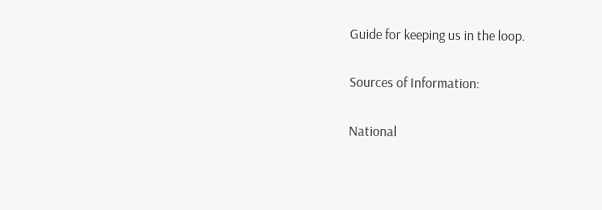Guide for keeping us in the loop.

Sources of Information:

National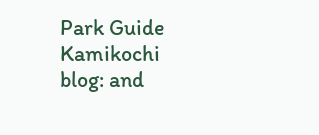Park Guide Kamikochi blog: and